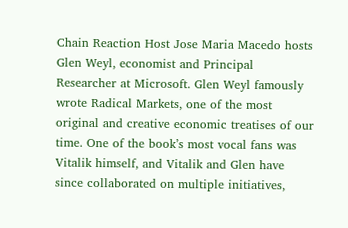Chain Reaction Host Jose Maria Macedo hosts Glen Weyl, economist and Principal Researcher at Microsoft. Glen Weyl famously wrote Radical Markets, one of the most original and creative economic treatises of our time. One of the book’s most vocal fans was Vitalik himself, and Vitalik and Glen have since collaborated on multiple initiatives,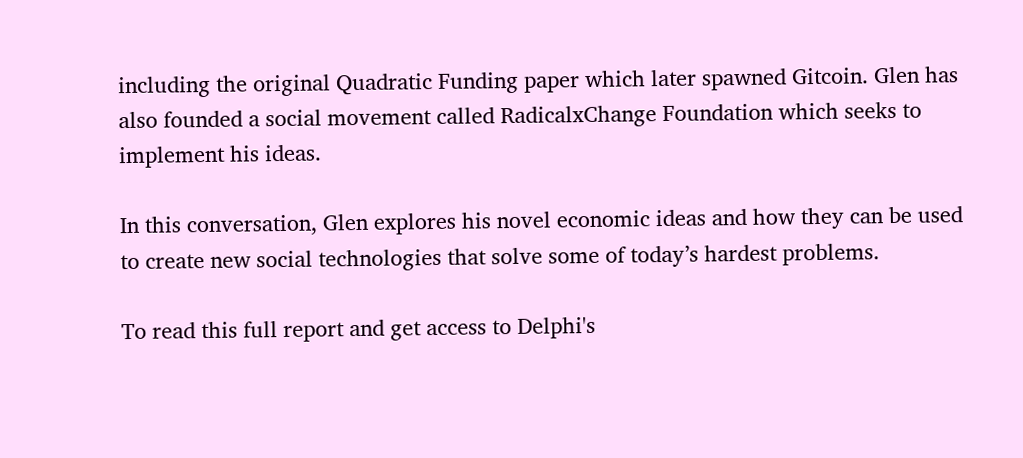including the original Quadratic Funding paper which later spawned Gitcoin. Glen has also founded a social movement called RadicalxChange Foundation which seeks to implement his ideas.

In this conversation, Glen explores his novel economic ideas and how they can be used to create new social technologies that solve some of today’s hardest problems.

To read this full report and get access to Delphi's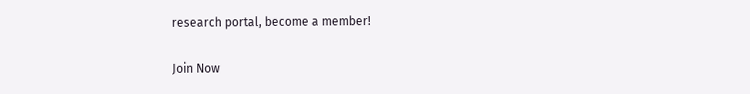research portal, become a member!

Join Now